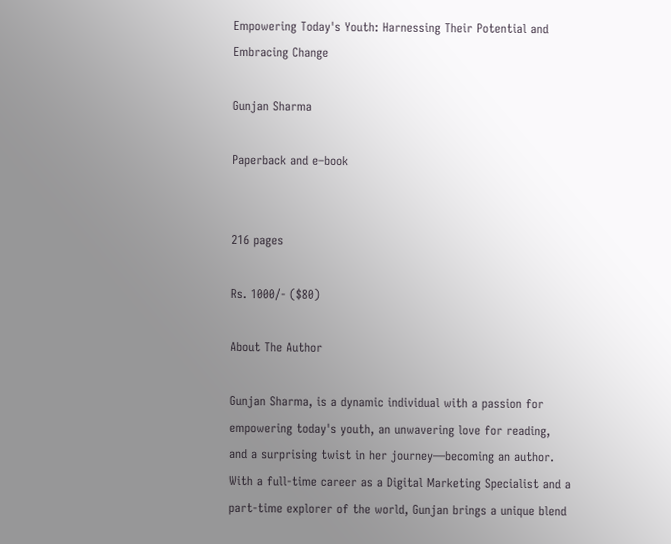Empowering Today's Youth: Harnessing Their Potential and Embracing Change

Gunjan Sharma

Paperback and e–book


216 pages

Rs. 1000/- ($80)

About The Author

Gunjan Sharma, is a dynamic individual with a passion for empowering today's youth, an unwavering love for reading, and a surprising twist in her journey—becoming an author. With a full-time career as a Digital Marketing Specialist and a part-time explorer of the world, Gunjan brings a unique blend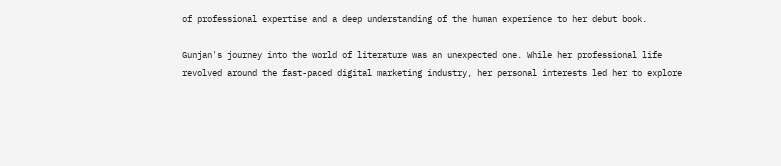of professional expertise and a deep understanding of the human experience to her debut book.

Gunjan's journey into the world of literature was an unexpected one. While her professional life revolved around the fast-paced digital marketing industry, her personal interests led her to explore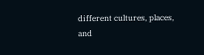different cultures, places, and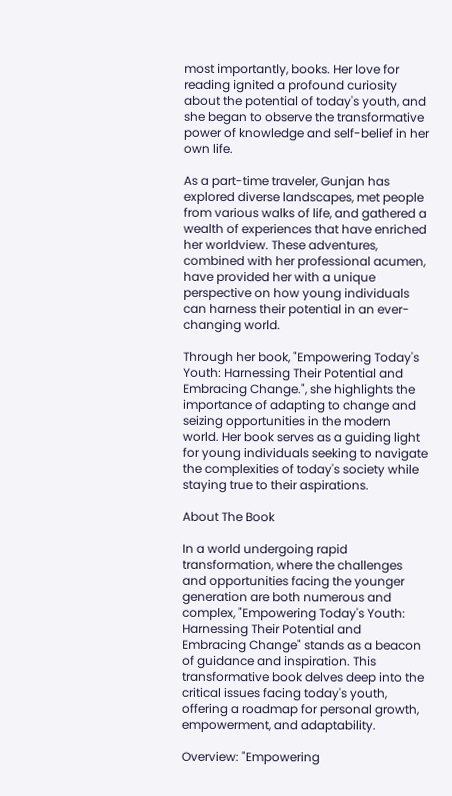most importantly, books. Her love for reading ignited a profound curiosity about the potential of today's youth, and she began to observe the transformative power of knowledge and self-belief in her own life.

As a part-time traveler, Gunjan has explored diverse landscapes, met people from various walks of life, and gathered a wealth of experiences that have enriched her worldview. These adventures, combined with her professional acumen, have provided her with a unique perspective on how young individuals can harness their potential in an ever-changing world.

Through her book, "Empowering Today's Youth: Harnessing Their Potential and Embracing Change.", she highlights the importance of adapting to change and seizing opportunities in the modern world. Her book serves as a guiding light for young individuals seeking to navigate the complexities of today's society while staying true to their aspirations.

About The Book

In a world undergoing rapid transformation, where the challenges and opportunities facing the younger generation are both numerous and complex, "Empowering Today's Youth: Harnessing Their Potential and Embracing Change" stands as a beacon of guidance and inspiration. This transformative book delves deep into the critical issues facing today's youth, offering a roadmap for personal growth, empowerment, and adaptability.

Overview: "Empowering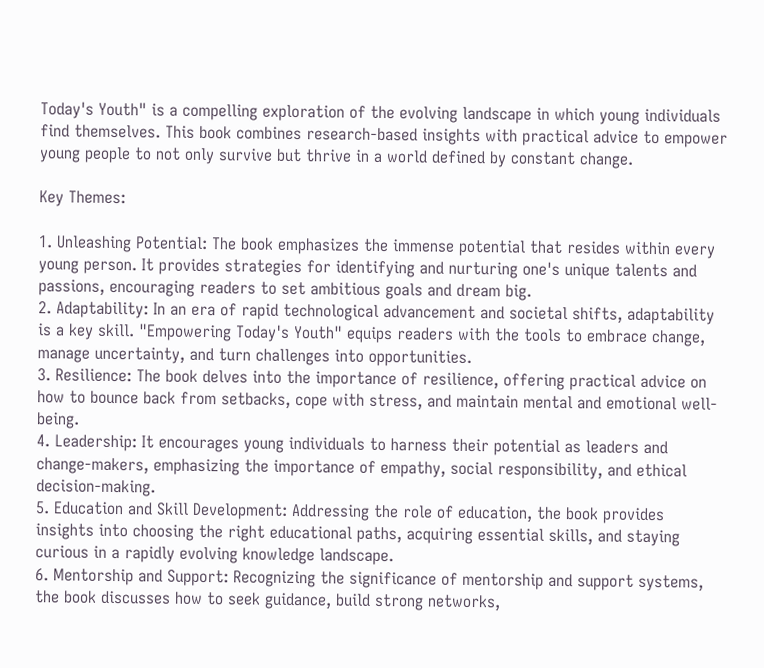Today's Youth" is a compelling exploration of the evolving landscape in which young individuals find themselves. This book combines research-based insights with practical advice to empower young people to not only survive but thrive in a world defined by constant change.

Key Themes:

1. Unleashing Potential: The book emphasizes the immense potential that resides within every young person. It provides strategies for identifying and nurturing one's unique talents and passions, encouraging readers to set ambitious goals and dream big.
2. Adaptability: In an era of rapid technological advancement and societal shifts, adaptability is a key skill. "Empowering Today's Youth" equips readers with the tools to embrace change, manage uncertainty, and turn challenges into opportunities.
3. Resilience: The book delves into the importance of resilience, offering practical advice on how to bounce back from setbacks, cope with stress, and maintain mental and emotional well-being.
4. Leadership: It encourages young individuals to harness their potential as leaders and change-makers, emphasizing the importance of empathy, social responsibility, and ethical decision-making.
5. Education and Skill Development: Addressing the role of education, the book provides insights into choosing the right educational paths, acquiring essential skills, and staying curious in a rapidly evolving knowledge landscape.
6. Mentorship and Support: Recognizing the significance of mentorship and support systems, the book discusses how to seek guidance, build strong networks,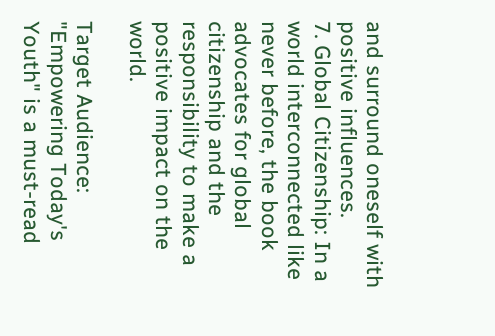and surround oneself with positive influences.
7. Global Citizenship: In a world interconnected like never before, the book advocates for global citizenship and the responsibility to make a positive impact on the world.

Target Audience:
"Empowering Today's Youth" is a must-read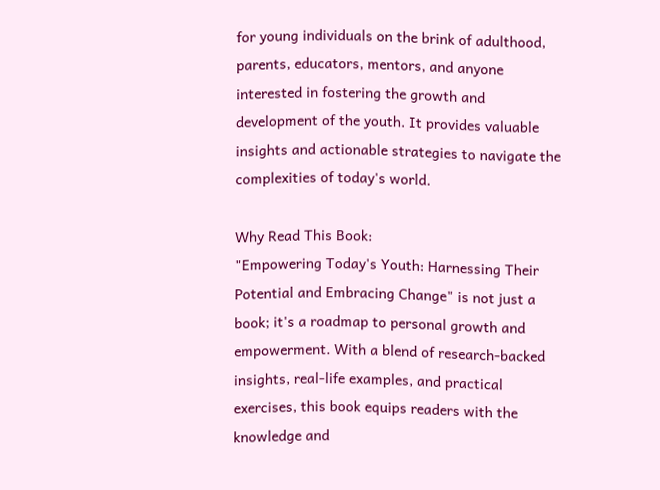for young individuals on the brink of adulthood, parents, educators, mentors, and anyone interested in fostering the growth and development of the youth. It provides valuable insights and actionable strategies to navigate the complexities of today's world.

Why Read This Book:
"Empowering Today's Youth: Harnessing Their Potential and Embracing Change" is not just a book; it's a roadmap to personal growth and empowerment. With a blend of research-backed insights, real-life examples, and practical exercises, this book equips readers with the knowledge and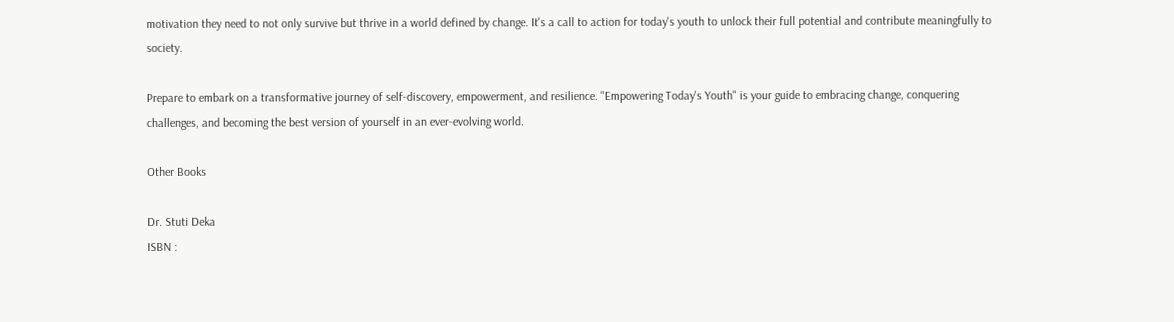motivation they need to not only survive but thrive in a world defined by change. It's a call to action for today's youth to unlock their full potential and contribute meaningfully to society.

Prepare to embark on a transformative journey of self-discovery, empowerment, and resilience. "Empowering Today's Youth" is your guide to embracing change, conquering challenges, and becoming the best version of yourself in an ever-evolving world.

Other Books

Dr. Stuti Deka
ISBN :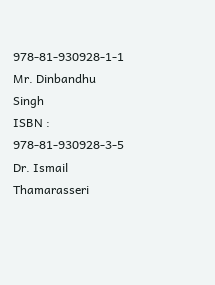978-81-930928-1-1
Mr. Dinbandhu Singh
ISBN : 978-81-930928-3-5
Dr. Ismail Thamarasseri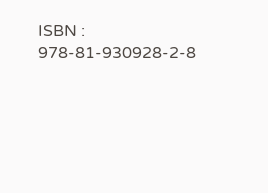ISBN : 978-81-930928-2-8